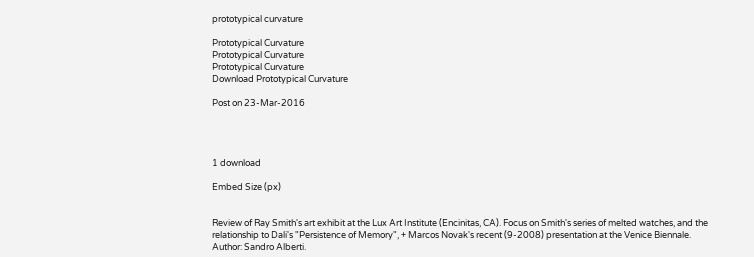prototypical curvature

Prototypical Curvature
Prototypical Curvature
Prototypical Curvature
Download Prototypical Curvature

Post on 23-Mar-2016




1 download

Embed Size (px)


Review of Ray Smith's art exhibit at the Lux Art Institute (Encinitas, CA). Focus on Smith's series of melted watches, and the relationship to Dali's "Persistence of Memory", + Marcos Novak's recent (9-2008) presentation at the Venice Biennale. Author: Sandro Alberti.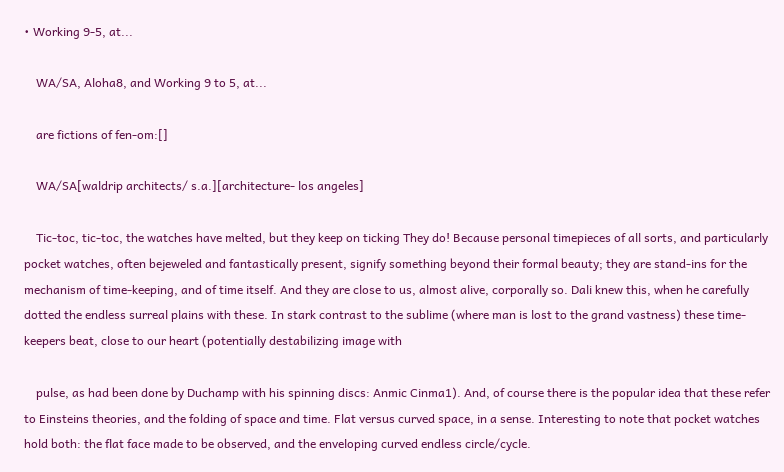• Working 9-5, at...

    WA/SA, Aloha8, and Working 9 to 5, at...

    are fictions of fen-om:[]

    WA/SA[waldrip architects/ s.a.][architecture- los angeles]

    Tic-toc, tic-toc, the watches have melted, but they keep on ticking They do! Because personal timepieces of all sorts, and particularly pocket watches, often bejeweled and fantastically present, signify something beyond their formal beauty; they are stand-ins for the mechanism of time-keeping, and of time itself. And they are close to us, almost alive, corporally so. Dali knew this, when he carefully dotted the endless surreal plains with these. In stark contrast to the sublime (where man is lost to the grand vastness) these time-keepers beat, close to our heart (potentially destabilizing image with

    pulse, as had been done by Duchamp with his spinning discs: Anmic Cinma1). And, of course there is the popular idea that these refer to Einsteins theories, and the folding of space and time. Flat versus curved space, in a sense. Interesting to note that pocket watches hold both: the flat face made to be observed, and the enveloping curved endless circle/cycle.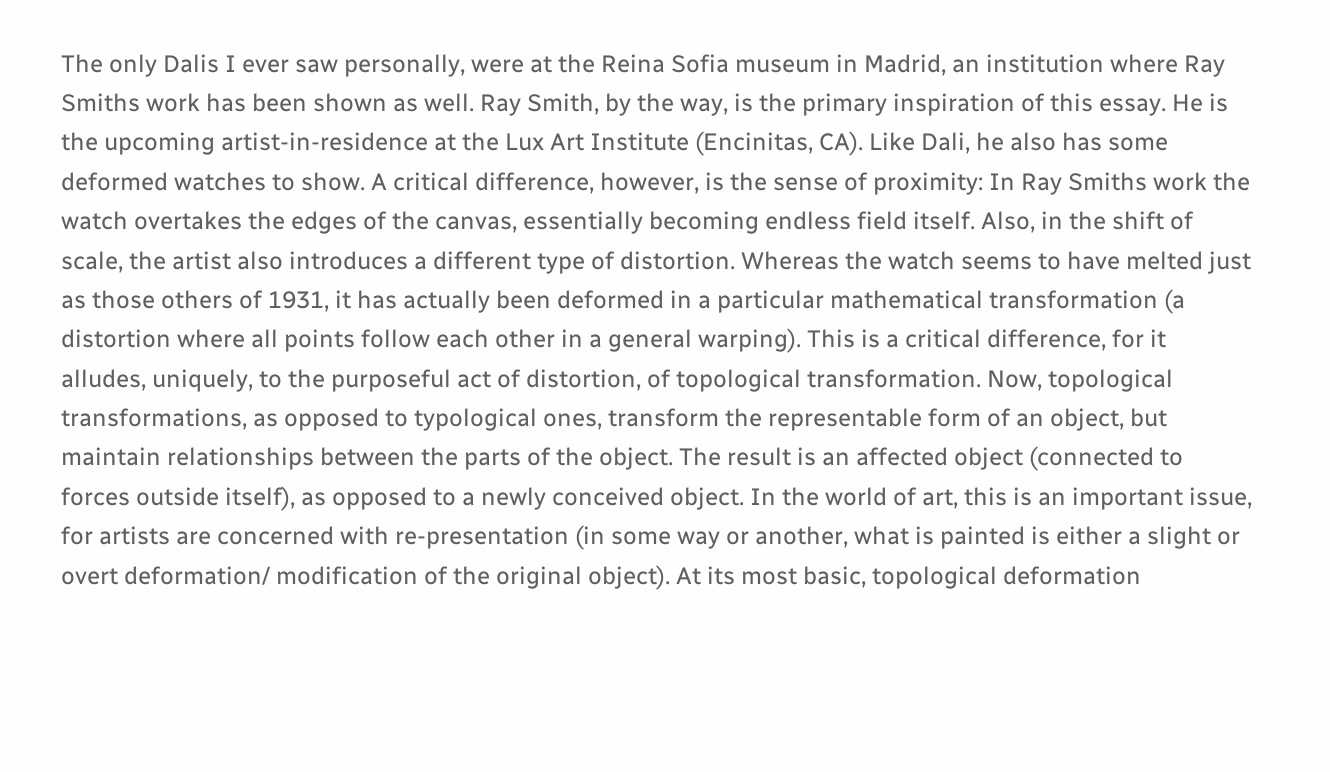The only Dalis I ever saw personally, were at the Reina Sofia museum in Madrid, an institution where Ray Smiths work has been shown as well. Ray Smith, by the way, is the primary inspiration of this essay. He is the upcoming artist-in-residence at the Lux Art Institute (Encinitas, CA). Like Dali, he also has some deformed watches to show. A critical difference, however, is the sense of proximity: In Ray Smiths work the watch overtakes the edges of the canvas, essentially becoming endless field itself. Also, in the shift of scale, the artist also introduces a different type of distortion. Whereas the watch seems to have melted just as those others of 1931, it has actually been deformed in a particular mathematical transformation (a distortion where all points follow each other in a general warping). This is a critical difference, for it alludes, uniquely, to the purposeful act of distortion, of topological transformation. Now, topological transformations, as opposed to typological ones, transform the representable form of an object, but maintain relationships between the parts of the object. The result is an affected object (connected to forces outside itself), as opposed to a newly conceived object. In the world of art, this is an important issue, for artists are concerned with re-presentation (in some way or another, what is painted is either a slight or overt deformation/ modification of the original object). At its most basic, topological deformation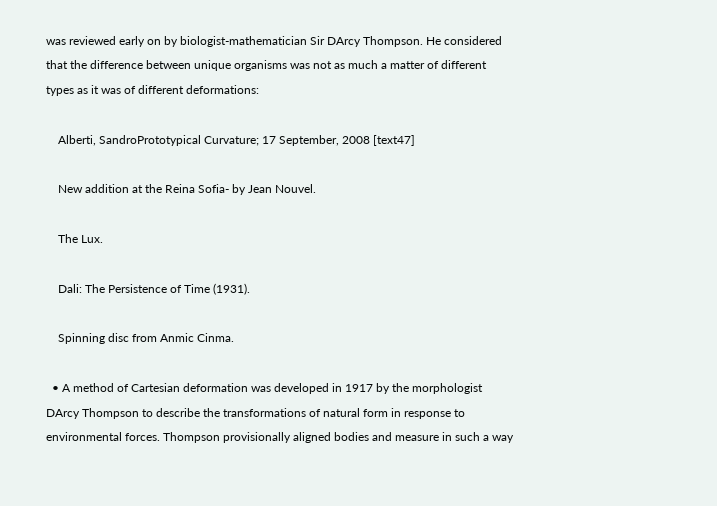was reviewed early on by biologist-mathematician Sir DArcy Thompson. He considered that the difference between unique organisms was not as much a matter of different types as it was of different deformations:

    Alberti, SandroPrototypical Curvature; 17 September, 2008 [text47]

    New addition at the Reina Sofia- by Jean Nouvel.

    The Lux.

    Dali: The Persistence of Time (1931).

    Spinning disc from Anmic Cinma.

  • A method of Cartesian deformation was developed in 1917 by the morphologist DArcy Thompson to describe the transformations of natural form in response to environmental forces. Thompson provisionally aligned bodies and measure in such a way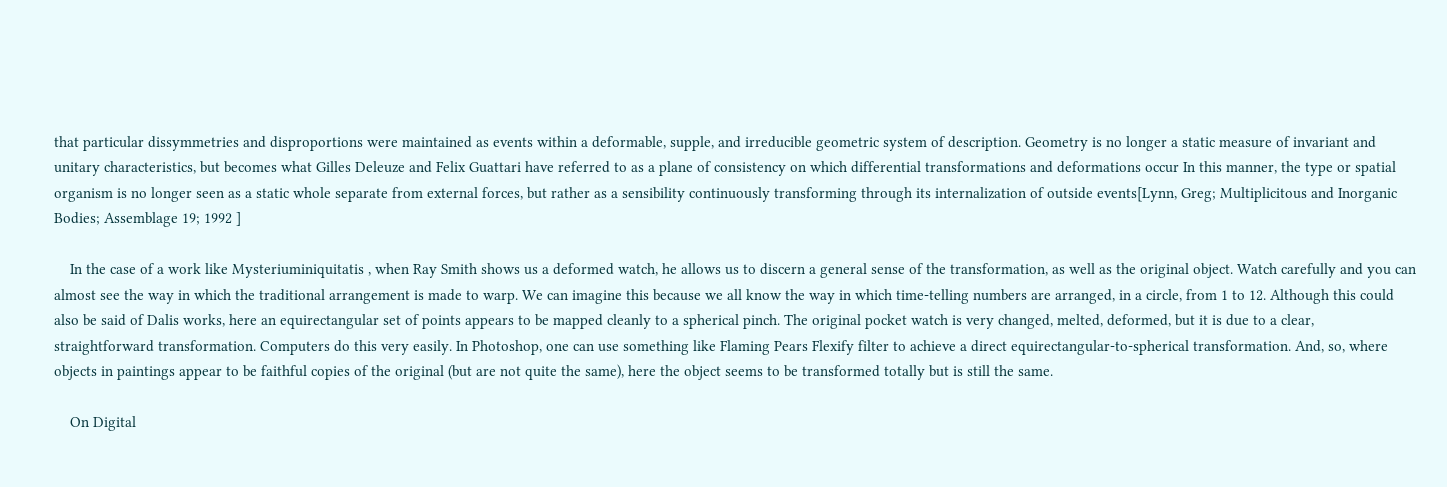that particular dissymmetries and disproportions were maintained as events within a deformable, supple, and irreducible geometric system of description. Geometry is no longer a static measure of invariant and unitary characteristics, but becomes what Gilles Deleuze and Felix Guattari have referred to as a plane of consistency on which differential transformations and deformations occur In this manner, the type or spatial organism is no longer seen as a static whole separate from external forces, but rather as a sensibility continuously transforming through its internalization of outside events[Lynn, Greg; Multiplicitous and Inorganic Bodies; Assemblage 19; 1992 ]

    In the case of a work like Mysteriuminiquitatis , when Ray Smith shows us a deformed watch, he allows us to discern a general sense of the transformation, as well as the original object. Watch carefully and you can almost see the way in which the traditional arrangement is made to warp. We can imagine this because we all know the way in which time-telling numbers are arranged, in a circle, from 1 to 12. Although this could also be said of Dalis works, here an equirectangular set of points appears to be mapped cleanly to a spherical pinch. The original pocket watch is very changed, melted, deformed, but it is due to a clear, straightforward transformation. Computers do this very easily. In Photoshop, one can use something like Flaming Pears Flexify filter to achieve a direct equirectangular-to-spherical transformation. And, so, where objects in paintings appear to be faithful copies of the original (but are not quite the same), here the object seems to be transformed totally but is still the same.

    On Digital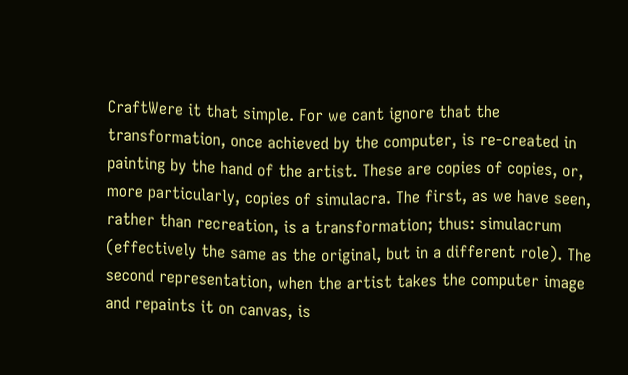CraftWere it that simple. For we cant ignore that the transformation, once achieved by the computer, is re-created in painting by the hand of the artist. These are copies of copies, or, more particularly, copies of simulacra. The first, as we have seen, rather than recreation, is a transformation; thus: simulacrum (effectively the same as the original, but in a different role). The second representation, when the artist takes the computer image and repaints it on canvas, is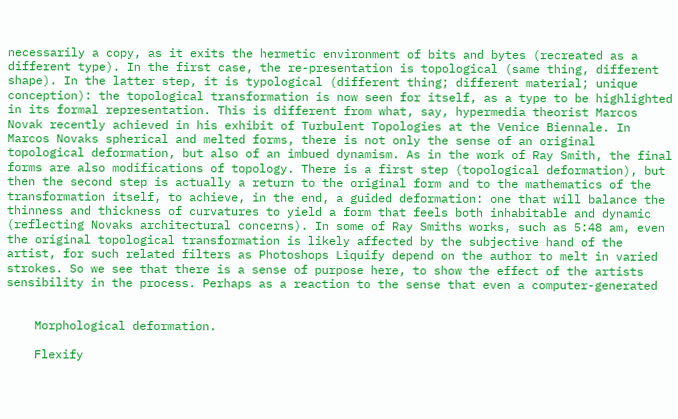necessarily a copy, as it exits the hermetic environment of bits and bytes (recreated as a different type). In the first case, the re-presentation is topological (same thing, different shape). In the latter step, it is typological (different thing; different material; unique conception): the topological transformation is now seen for itself, as a type to be highlighted in its formal representation. This is different from what, say, hypermedia theorist Marcos Novak recently achieved in his exhibit of Turbulent Topologies at the Venice Biennale. In Marcos Novaks spherical and melted forms, there is not only the sense of an original topological deformation, but also of an imbued dynamism. As in the work of Ray Smith, the final forms are also modifications of topology. There is a first step (topological deformation), but then the second step is actually a return to the original form and to the mathematics of the transformation itself, to achieve, in the end, a guided deformation: one that will balance the thinness and thickness of curvatures to yield a form that feels both inhabitable and dynamic (reflecting Novaks architectural concerns). In some of Ray Smiths works, such as 5:48 am, even the original topological transformation is likely affected by the subjective hand of the artist, for such related filters as Photoshops Liquify depend on the author to melt in varied strokes. So we see that there is a sense of purpose here, to show the effect of the artists sensibility in the process. Perhaps as a reaction to the sense that even a computer-generated


    Morphological deformation.

    Flexify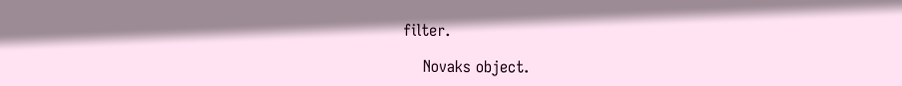filter.

    Novaks object.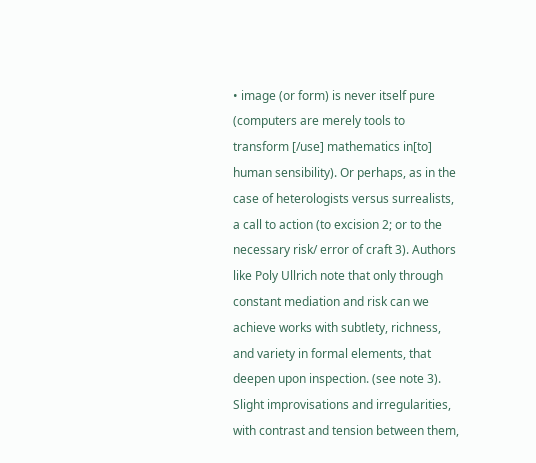• image (or form) is never itself pure (computers are merely tools to transform [/use] mathematics in[to] human sensibility). Or perhaps, as in the case of heterologists versus surrealists, a call to action (to excision 2; or to the necessary risk/ error of craft 3). Authors like Poly Ullrich note that only through constant mediation and risk can we achieve works with subtlety, richness, and variety in formal elements, that deepen upon inspection. (see note 3). Slight improvisations and irregularities, with contrast and tension between them,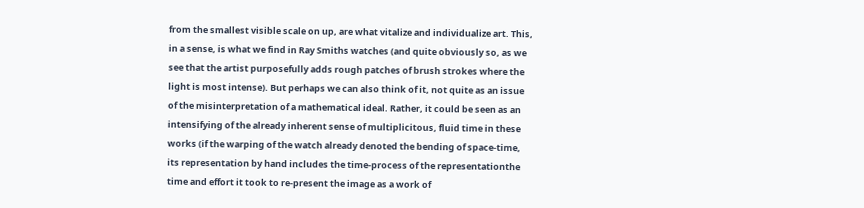from the smallest visible scale on up, are what vitalize and individualize art. This, in a sense, is what we find in Ray Smiths watches (and quite obviously so, as we see that the artist purposefully adds rough patches of brush strokes where the light is most intense). But perhaps we can also think of it, not quite as an issue of the misinterpretation of a mathematical ideal. Rather, it could be seen as an intensifying of the already inherent sense of multiplicitous, fluid time in these works (if the warping of the watch already denoted the bending of space-time, its representation by hand includes the time-process of the representationthe time and effort it took to re-present the image as a work of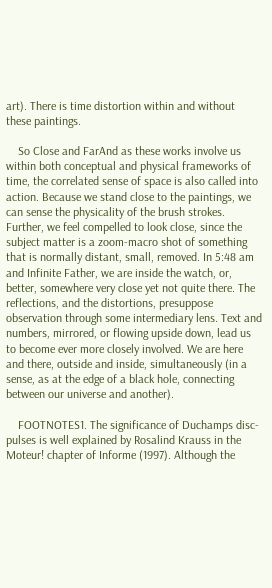art). There is time distortion within and without these paintings.

    So Close and FarAnd as these works involve us within both conceptual and physical frameworks of time, the correlated sense of space is also called into action. Because we stand close to the paintings, we can sense the physicality of the brush strokes. Further, we feel compelled to look close, since the subject matter is a zoom-macro shot of something that is normally distant, small, removed. In 5:48 am and Infinite Father, we are inside the watch, or, better, somewhere very close yet not quite there. The reflections, and the distortions, presuppose observation through some intermediary lens. Text and numbers, mirrored, or flowing upside down, lead us to become ever more closely involved. We are here and there, outside and inside, simultaneously (in a sense, as at the edge of a black hole, connecting between our universe and another).

    FOOTNOTES1. The significance of Duchamps disc-pulses is well explained by Rosalind Krauss in the Moteur! chapter of Informe (1997). Although the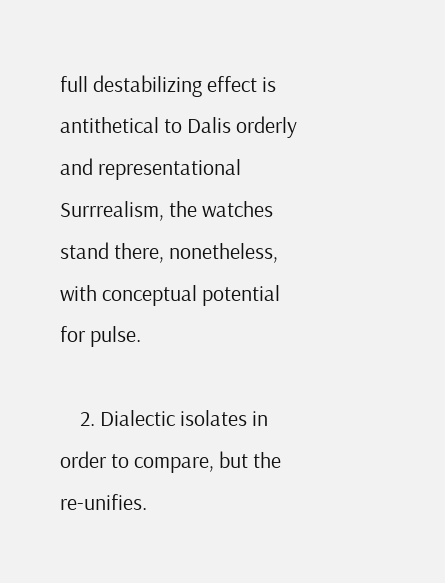full destabilizing effect is antithetical to Dalis orderly and representational Surrrealism, the watches stand there, nonetheless, with conceptual potential for pulse.

    2. Dialectic isolates in order to compare, but the re-unifies.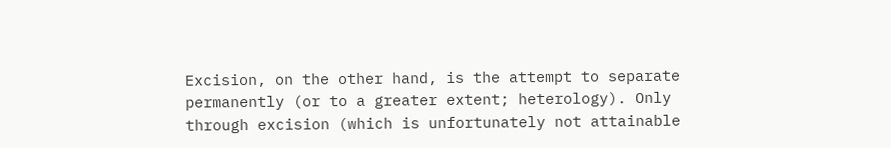Excision, on the other hand, is the attempt to separate permanently (or to a greater extent; heterology). Only through excision (which is unfortunately not attainable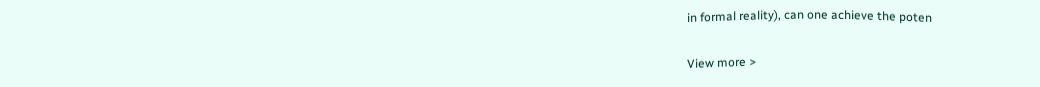in formal reality), can one achieve the poten

View more >